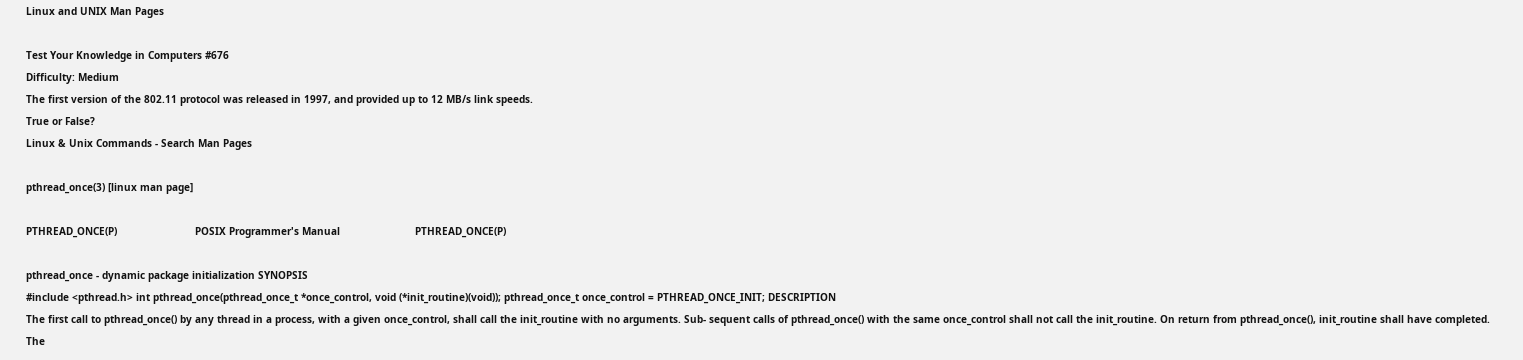Linux and UNIX Man Pages

Test Your Knowledge in Computers #676
Difficulty: Medium
The first version of the 802.11 protocol was released in 1997, and provided up to 12 MB/s link speeds.
True or False?
Linux & Unix Commands - Search Man Pages

pthread_once(3) [linux man page]

PTHREAD_ONCE(P)                          POSIX Programmer's Manual                         PTHREAD_ONCE(P)

pthread_once - dynamic package initialization SYNOPSIS
#include <pthread.h> int pthread_once(pthread_once_t *once_control, void (*init_routine)(void)); pthread_once_t once_control = PTHREAD_ONCE_INIT; DESCRIPTION
The first call to pthread_once() by any thread in a process, with a given once_control, shall call the init_routine with no arguments. Sub- sequent calls of pthread_once() with the same once_control shall not call the init_routine. On return from pthread_once(), init_routine shall have completed. The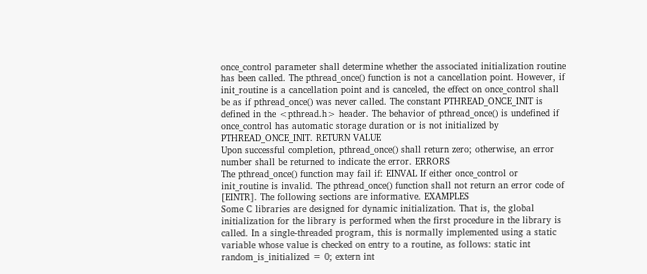once_control parameter shall determine whether the associated initialization routine has been called. The pthread_once() function is not a cancellation point. However, if init_routine is a cancellation point and is canceled, the effect on once_control shall be as if pthread_once() was never called. The constant PTHREAD_ONCE_INIT is defined in the <pthread.h> header. The behavior of pthread_once() is undefined if once_control has automatic storage duration or is not initialized by PTHREAD_ONCE_INIT. RETURN VALUE
Upon successful completion, pthread_once() shall return zero; otherwise, an error number shall be returned to indicate the error. ERRORS
The pthread_once() function may fail if: EINVAL If either once_control or init_routine is invalid. The pthread_once() function shall not return an error code of [EINTR]. The following sections are informative. EXAMPLES
Some C libraries are designed for dynamic initialization. That is, the global initialization for the library is performed when the first procedure in the library is called. In a single-threaded program, this is normally implemented using a static variable whose value is checked on entry to a routine, as follows: static int random_is_initialized = 0; extern int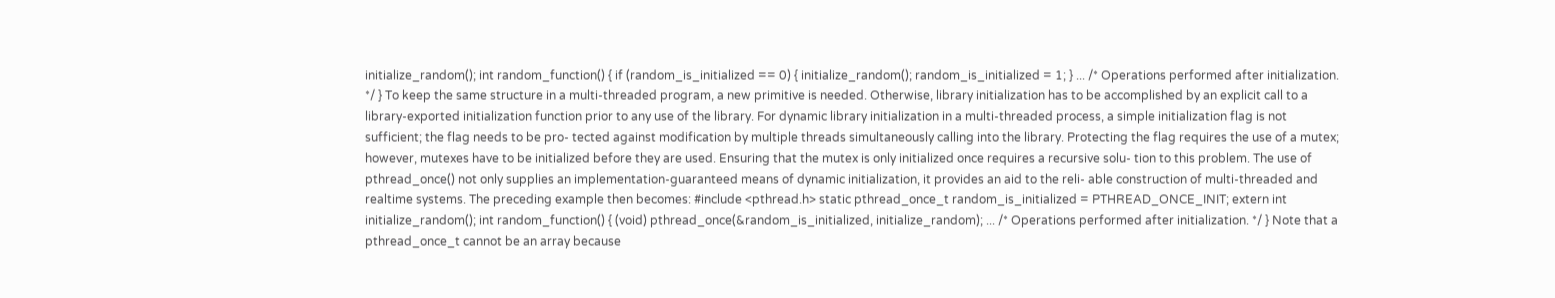initialize_random(); int random_function() { if (random_is_initialized == 0) { initialize_random(); random_is_initialized = 1; } ... /* Operations performed after initialization. */ } To keep the same structure in a multi-threaded program, a new primitive is needed. Otherwise, library initialization has to be accomplished by an explicit call to a library-exported initialization function prior to any use of the library. For dynamic library initialization in a multi-threaded process, a simple initialization flag is not sufficient; the flag needs to be pro- tected against modification by multiple threads simultaneously calling into the library. Protecting the flag requires the use of a mutex; however, mutexes have to be initialized before they are used. Ensuring that the mutex is only initialized once requires a recursive solu- tion to this problem. The use of pthread_once() not only supplies an implementation-guaranteed means of dynamic initialization, it provides an aid to the reli- able construction of multi-threaded and realtime systems. The preceding example then becomes: #include <pthread.h> static pthread_once_t random_is_initialized = PTHREAD_ONCE_INIT; extern int initialize_random(); int random_function() { (void) pthread_once(&random_is_initialized, initialize_random); ... /* Operations performed after initialization. */ } Note that a pthread_once_t cannot be an array because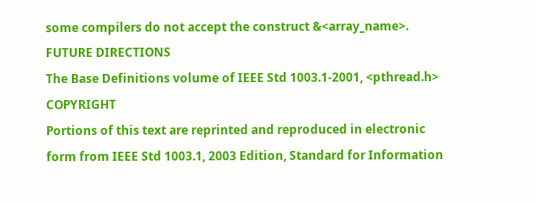some compilers do not accept the construct &<array_name>. FUTURE DIRECTIONS
The Base Definitions volume of IEEE Std 1003.1-2001, <pthread.h> COPYRIGHT
Portions of this text are reprinted and reproduced in electronic form from IEEE Std 1003.1, 2003 Edition, Standard for Information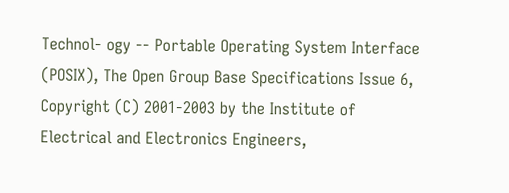Technol- ogy -- Portable Operating System Interface (POSIX), The Open Group Base Specifications Issue 6, Copyright (C) 2001-2003 by the Institute of Electrical and Electronics Engineers,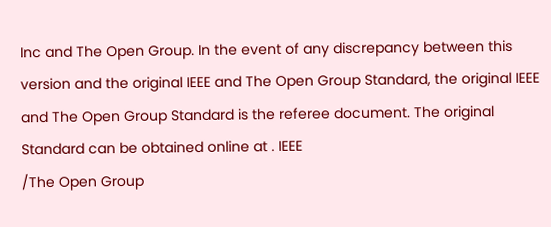Inc and The Open Group. In the event of any discrepancy between this version and the original IEEE and The Open Group Standard, the original IEEE and The Open Group Standard is the referee document. The original Standard can be obtained online at . IEEE
/The Open Group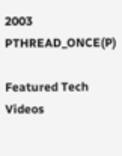2003 PTHREAD_ONCE(P)

Featured Tech Videos